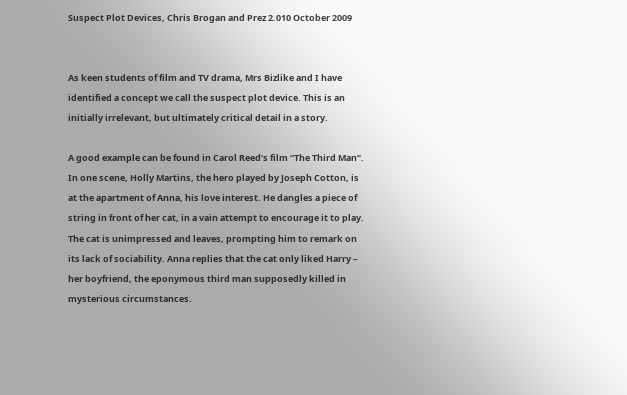Suspect Plot Devices, Chris Brogan and Prez 2.010 October 2009


As keen students of film and TV drama, Mrs Bizlike and I have identified a concept we call the suspect plot device. This is an initially irrelevant, but ultimately critical detail in a story.

A good example can be found in Carol Reed’s film “The Third Man”. In one scene, Holly Martins, the hero played by Joseph Cotton, is at the apartment of Anna, his love interest. He dangles a piece of string in front of her cat, in a vain attempt to encourage it to play. The cat is unimpressed and leaves, prompting him to remark on its lack of sociability. Anna replies that the cat only liked Harry – her boyfriend, the eponymous third man supposedly killed in mysterious circumstances.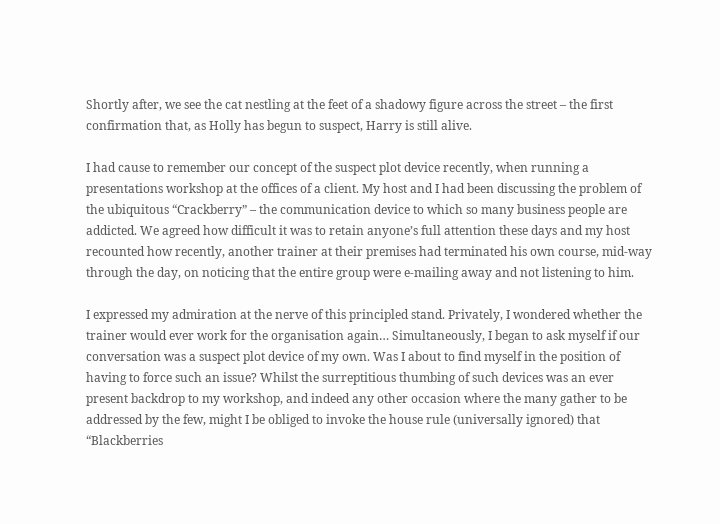Shortly after, we see the cat nestling at the feet of a shadowy figure across the street – the first confirmation that, as Holly has begun to suspect, Harry is still alive.

I had cause to remember our concept of the suspect plot device recently, when running a presentations workshop at the offices of a client. My host and I had been discussing the problem of the ubiquitous “Crackberry” – the communication device to which so many business people are addicted. We agreed how difficult it was to retain anyone’s full attention these days and my host recounted how recently, another trainer at their premises had terminated his own course, mid-way through the day, on noticing that the entire group were e-mailing away and not listening to him.

I expressed my admiration at the nerve of this principled stand. Privately, I wondered whether the trainer would ever work for the organisation again… Simultaneously, I began to ask myself if our conversation was a suspect plot device of my own. Was I about to find myself in the position of having to force such an issue? Whilst the surreptitious thumbing of such devices was an ever present backdrop to my workshop, and indeed any other occasion where the many gather to be addressed by the few, might I be obliged to invoke the house rule (universally ignored) that “Blackberries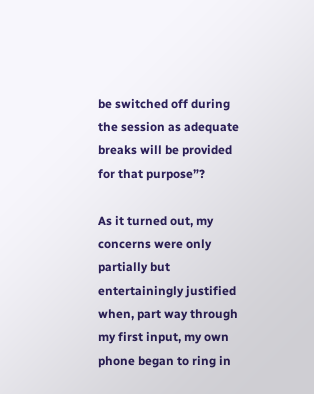be switched off during the session as adequate breaks will be provided for that purpose”?

As it turned out, my concerns were only partially but entertainingly justified when, part way through my first input, my own phone began to ring in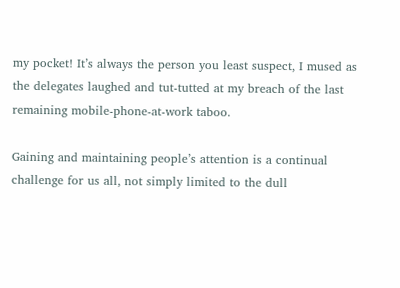my pocket! It’s always the person you least suspect, I mused as the delegates laughed and tut-tutted at my breach of the last remaining mobile-phone-at-work taboo.

Gaining and maintaining people’s attention is a continual challenge for us all, not simply limited to the dull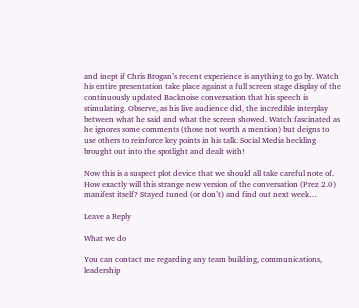and inept if Chris Brogan’s recent experience is anything to go by. Watch his entire presentation take place against a full screen stage display of the continuously updated Backnoise conversation that his speech is stimulating. Observe, as his live audience did, the incredible interplay between what he said and what the screen showed. Watch fascinated as he ignores some comments (those not worth a mention) but deigns to use others to reinforce key points in his talk. Social Media heckling brought out into the spotlight and dealt with!

Now this is a suspect plot device that we should all take careful note of. How exactly will this strange new version of the conversation (Prez 2.0) manifest itself? Stayed tuned (or don’t) and find out next week…

Leave a Reply

What we do

You can contact me regarding any team building, communications, leadership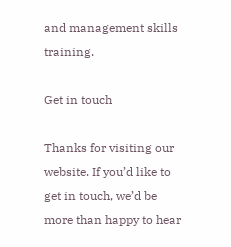and management skills training.

Get in touch

Thanks for visiting our website. If you’d like to get in touch, we’d be more than happy to hear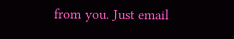from you. Just email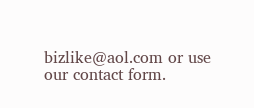bizlike@aol.com or use our contact form.